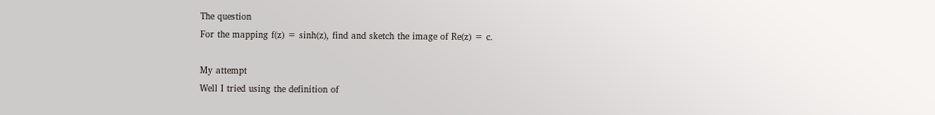The question
For the mapping f(z) = sinh(z), find and sketch the image of Re(z) = c.

My attempt
Well I tried using the definition of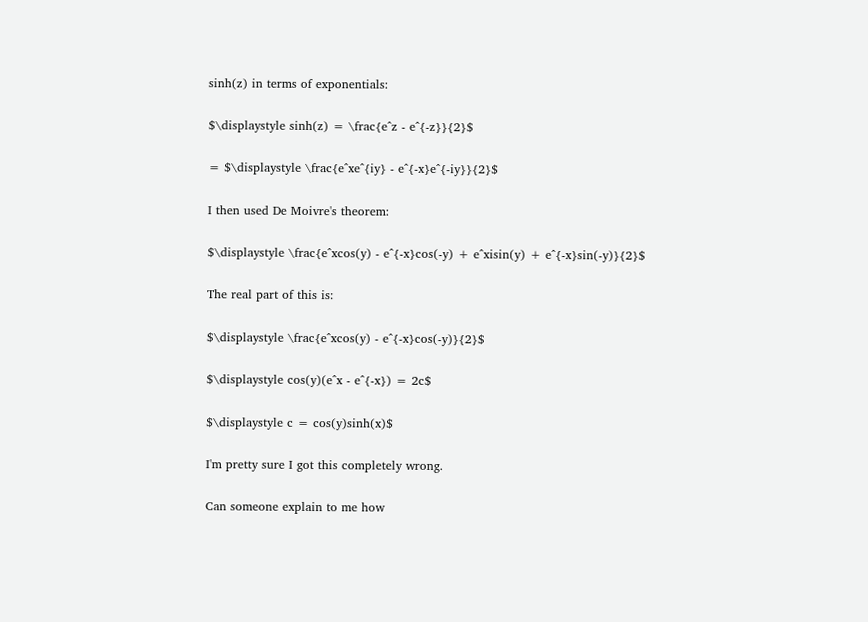sinh(z) in terms of exponentials:

$\displaystyle sinh(z) = \frac{e^z - e^{-z}}{2}$

= $\displaystyle \frac{e^xe^{iy} - e^{-x}e^{-iy}}{2}$

I then used De Moivre's theorem:

$\displaystyle \frac{e^xcos(y) - e^{-x}cos(-y) + e^xisin(y) + e^{-x}sin(-y)}{2}$

The real part of this is:

$\displaystyle \frac{e^xcos(y) - e^{-x}cos(-y)}{2}$

$\displaystyle cos(y)(e^x - e^{-x}) = 2c$

$\displaystyle c = cos(y)sinh(x)$

I'm pretty sure I got this completely wrong.

Can someone explain to me how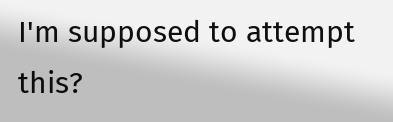I'm supposed to attempt this?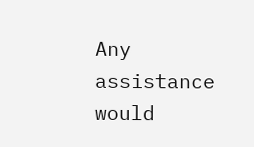Any assistance would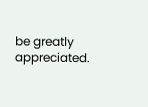be greatly appreciated.